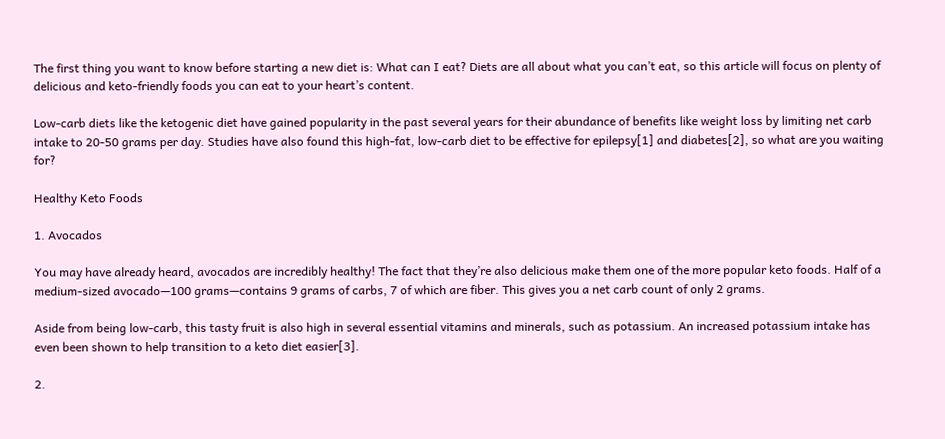The first thing you want to know before starting a new diet is: What can I eat? Diets are all about what you can’t eat, so this article will focus on plenty of delicious and keto-friendly foods you can eat to your heart’s content.

Low-carb diets like the ketogenic diet have gained popularity in the past several years for their abundance of benefits like weight loss by limiting net carb intake to 20-50 grams per day. Studies have also found this high-fat, low-carb diet to be effective for epilepsy[1] and diabetes[2], so what are you waiting for?

Healthy Keto Foods

1. Avocados

You may have already heard, avocados are incredibly healthy! The fact that they’re also delicious make them one of the more popular keto foods. Half of a medium-sized avocado—100 grams—contains 9 grams of carbs, 7 of which are fiber. This gives you a net carb count of only 2 grams.

Aside from being low-carb, this tasty fruit is also high in several essential vitamins and minerals, such as potassium. An increased potassium intake has even been shown to help transition to a keto diet easier[3].

2.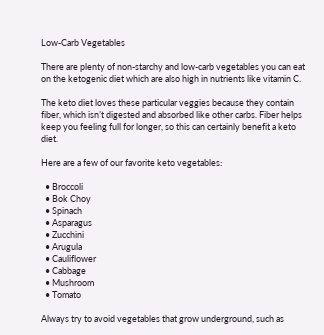Low-Carb Vegetables

There are plenty of non-starchy and low-carb vegetables you can eat on the ketogenic diet which are also high in nutrients like vitamin C.

The keto diet loves these particular veggies because they contain fiber, which isn’t digested and absorbed like other carbs. Fiber helps keep you feeling full for longer, so this can certainly benefit a keto diet.

Here are a few of our favorite keto vegetables:

  • Broccoli
  • Bok Choy
  • Spinach
  • Asparagus
  • Zucchini
  • Arugula
  • Cauliflower
  • Cabbage
  • Mushroom
  • Tomato

Always try to avoid vegetables that grow underground, such as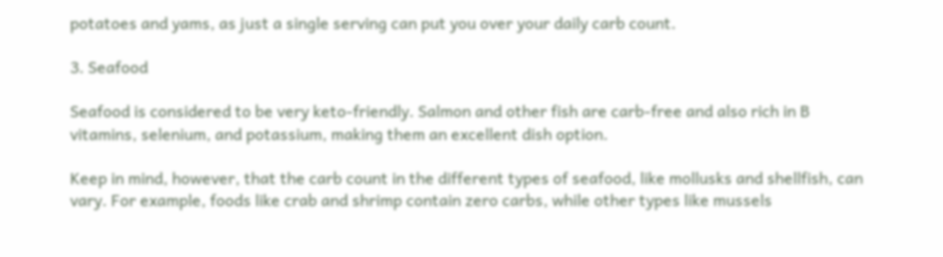potatoes and yams, as just a single serving can put you over your daily carb count.

3. Seafood

Seafood is considered to be very keto-friendly. Salmon and other fish are carb-free and also rich in B vitamins, selenium, and potassium, making them an excellent dish option.

Keep in mind, however, that the carb count in the different types of seafood, like mollusks and shellfish, can vary. For example, foods like crab and shrimp contain zero carbs, while other types like mussels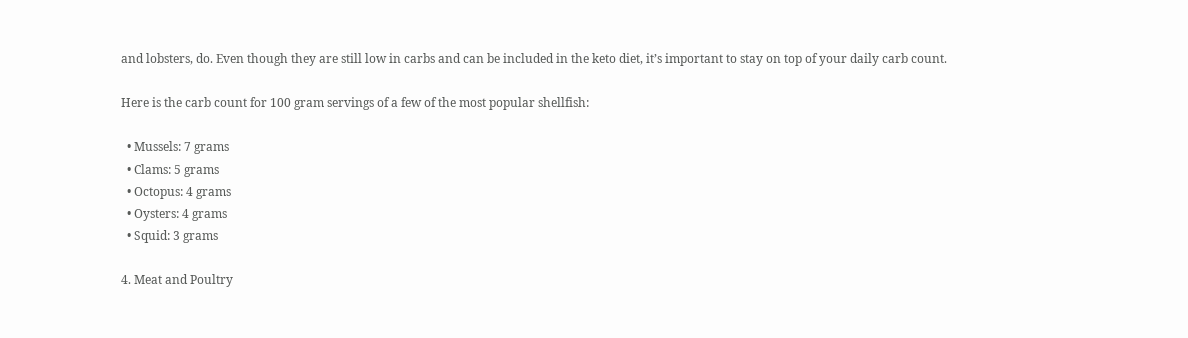and lobsters, do. Even though they are still low in carbs and can be included in the keto diet, it’s important to stay on top of your daily carb count.

Here is the carb count for 100 gram servings of a few of the most popular shellfish:

  • Mussels: 7 grams
  • Clams: 5 grams
  • Octopus: 4 grams
  • Oysters: 4 grams
  • Squid: 3 grams

4. Meat and Poultry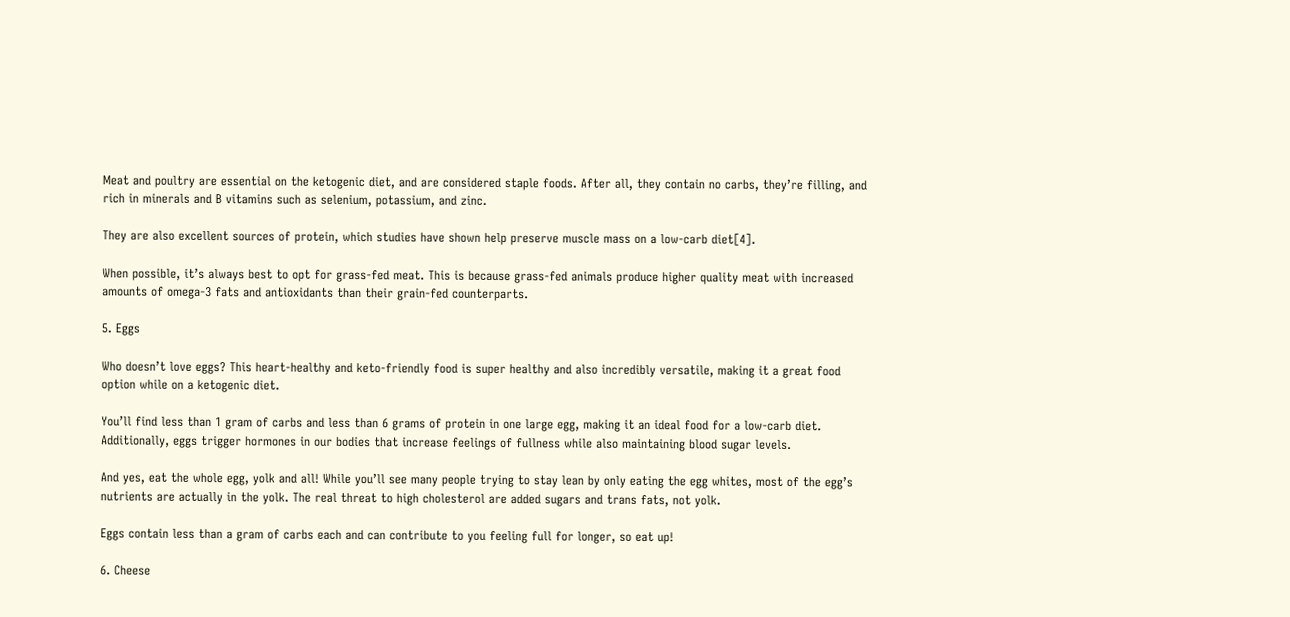Meat and poultry are essential on the ketogenic diet, and are considered staple foods. After all, they contain no carbs, they’re filling, and rich in minerals and B vitamins such as selenium, potassium, and zinc.

They are also excellent sources of protein, which studies have shown help preserve muscle mass on a low-carb diet[4].

When possible, it’s always best to opt for grass-fed meat. This is because grass-fed animals produce higher quality meat with increased amounts of omega-3 fats and antioxidants than their grain-fed counterparts.

5. Eggs

Who doesn’t love eggs? This heart-healthy and keto-friendly food is super healthy and also incredibly versatile, making it a great food option while on a ketogenic diet.

You’ll find less than 1 gram of carbs and less than 6 grams of protein in one large egg, making it an ideal food for a low-carb diet. Additionally, eggs trigger hormones in our bodies that increase feelings of fullness while also maintaining blood sugar levels.

And yes, eat the whole egg, yolk and all! While you’ll see many people trying to stay lean by only eating the egg whites, most of the egg’s nutrients are actually in the yolk. The real threat to high cholesterol are added sugars and trans fats, not yolk.

Eggs contain less than a gram of carbs each and can contribute to you feeling full for longer, so eat up!

6. Cheese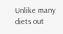Unlike many diets out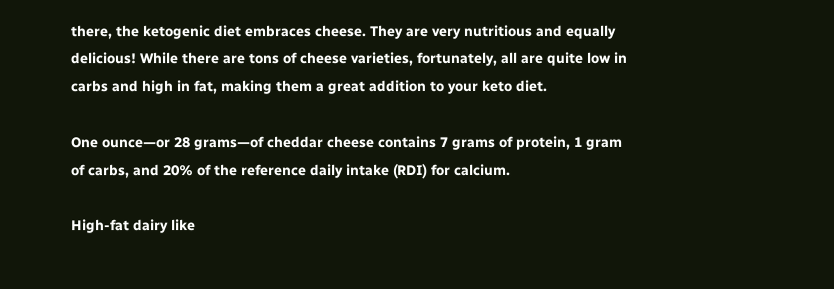there, the ketogenic diet embraces cheese. They are very nutritious and equally delicious! While there are tons of cheese varieties, fortunately, all are quite low in carbs and high in fat, making them a great addition to your keto diet.

One ounce—or 28 grams—of cheddar cheese contains 7 grams of protein, 1 gram of carbs, and 20% of the reference daily intake (RDI) for calcium.

High-fat dairy like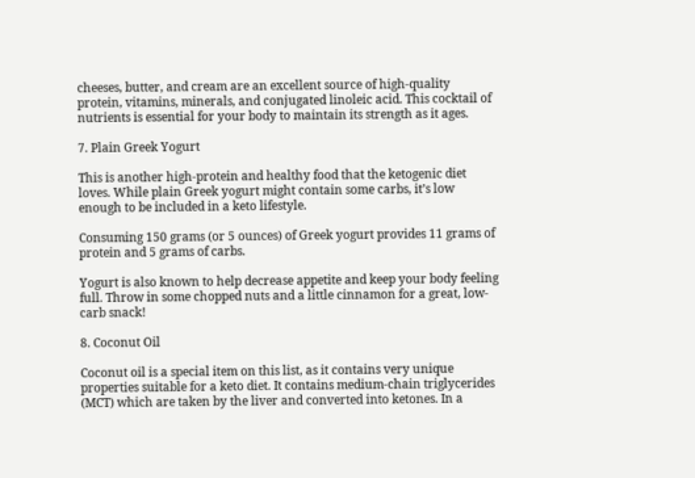cheeses, butter, and cream are an excellent source of high-quality protein, vitamins, minerals, and conjugated linoleic acid. This cocktail of nutrients is essential for your body to maintain its strength as it ages.

7. Plain Greek Yogurt

This is another high-protein and healthy food that the ketogenic diet loves. While plain Greek yogurt might contain some carbs, it’s low enough to be included in a keto lifestyle.

Consuming 150 grams (or 5 ounces) of Greek yogurt provides 11 grams of protein and 5 grams of carbs.

Yogurt is also known to help decrease appetite and keep your body feeling full. Throw in some chopped nuts and a little cinnamon for a great, low-carb snack!

8. Coconut Oil

Coconut oil is a special item on this list, as it contains very unique properties suitable for a keto diet. It contains medium-chain triglycerides (MCT) which are taken by the liver and converted into ketones. In a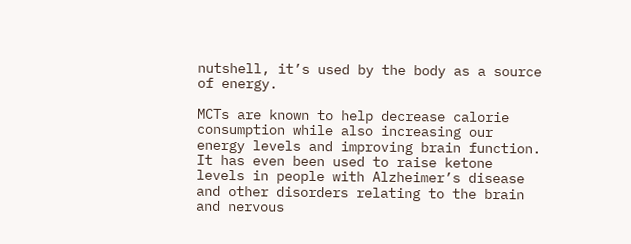nutshell, it’s used by the body as a source of energy.

MCTs are known to help decrease calorie consumption while also increasing our energy levels and improving brain function. It has even been used to raise ketone levels in people with Alzheimer’s disease and other disorders relating to the brain and nervous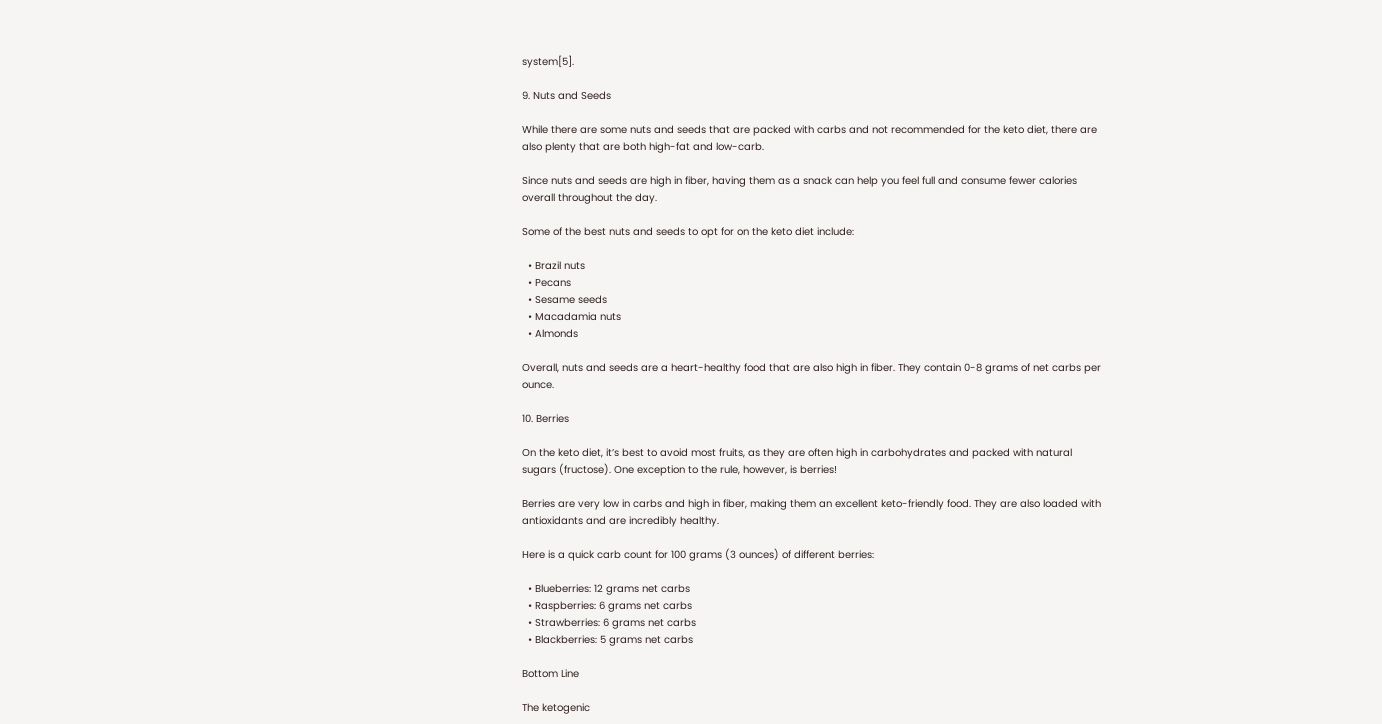system[5].

9. Nuts and Seeds

While there are some nuts and seeds that are packed with carbs and not recommended for the keto diet, there are also plenty that are both high-fat and low-carb.

Since nuts and seeds are high in fiber, having them as a snack can help you feel full and consume fewer calories overall throughout the day.

Some of the best nuts and seeds to opt for on the keto diet include:

  • Brazil nuts
  • Pecans
  • Sesame seeds
  • Macadamia nuts
  • Almonds

Overall, nuts and seeds are a heart-healthy food that are also high in fiber. They contain 0-8 grams of net carbs per ounce.

10. Berries

On the keto diet, it’s best to avoid most fruits, as they are often high in carbohydrates and packed with natural sugars (fructose). One exception to the rule, however, is berries!

Berries are very low in carbs and high in fiber, making them an excellent keto-friendly food. They are also loaded with antioxidants and are incredibly healthy.

Here is a quick carb count for 100 grams (3 ounces) of different berries:

  • Blueberries: 12 grams net carbs
  • Raspberries: 6 grams net carbs
  • Strawberries: 6 grams net carbs
  • Blackberries: 5 grams net carbs

Bottom Line

The ketogenic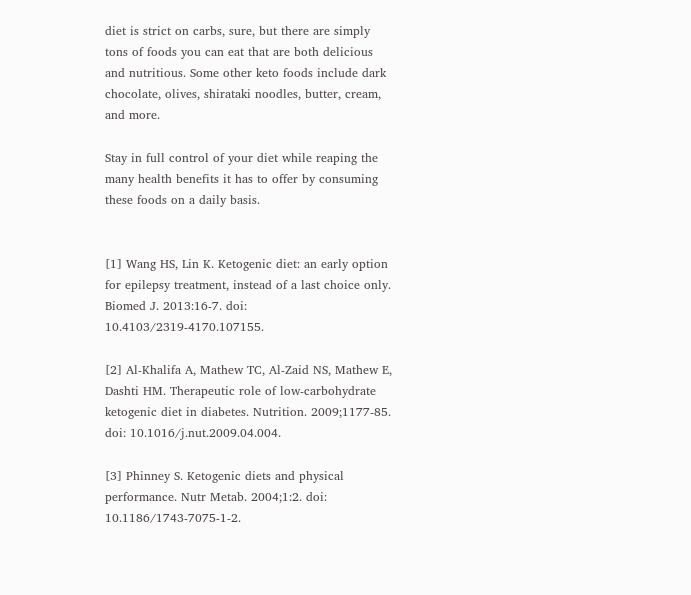diet is strict on carbs, sure, but there are simply tons of foods you can eat that are both delicious and nutritious. Some other keto foods include dark chocolate, olives, shirataki noodles, butter, cream, and more.

Stay in full control of your diet while reaping the many health benefits it has to offer by consuming these foods on a daily basis.


[1] Wang HS, Lin K. Ketogenic diet: an early option for epilepsy treatment, instead of a last choice only. Biomed J. 2013:16-7. doi: 10.4103/2319-4170.107155.

[2] Al-Khalifa A, Mathew TC, Al-Zaid NS, Mathew E, Dashti HM. Therapeutic role of low-carbohydrate ketogenic diet in diabetes. Nutrition. 2009;1177-85. doi: 10.1016/j.nut.2009.04.004.

[3] Phinney S. Ketogenic diets and physical performance. Nutr Metab. 2004;1:2. doi: 10.1186/1743-7075-1-2.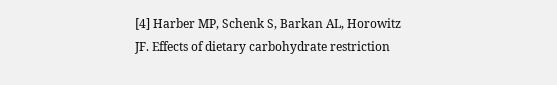[4] Harber MP, Schenk S, Barkan AL, Horowitz JF. Effects of dietary carbohydrate restriction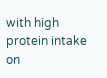with high protein intake on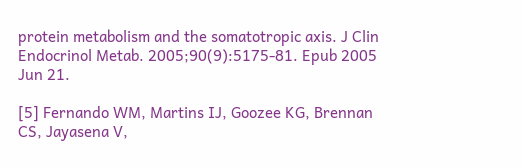protein metabolism and the somatotropic axis. J Clin Endocrinol Metab. 2005;90(9):5175-81. Epub 2005 Jun 21.

[5] Fernando WM, Martins IJ, Goozee KG, Brennan CS, Jayasena V,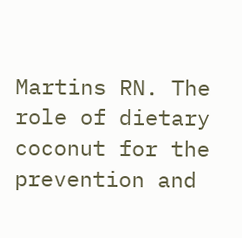Martins RN. The role of dietary coconut for the prevention and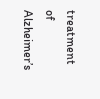treatment of Alzheimer’s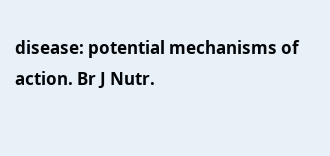disease: potential mechanisms of action. Br J Nutr.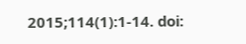2015;114(1):1-14. doi: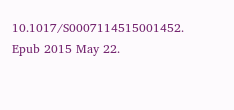10.1017/S0007114515001452. Epub 2015 May 22.